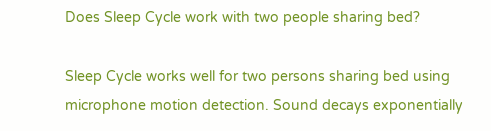Does Sleep Cycle work with two people sharing bed?

Sleep Cycle works well for two persons sharing bed using microphone motion detection. Sound decays exponentially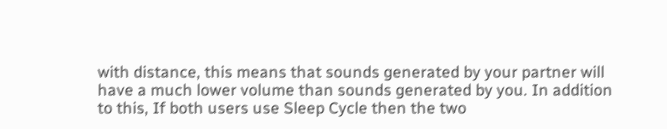with distance, this means that sounds generated by your partner will have a much lower volume than sounds generated by you. In addition to this, If both users use Sleep Cycle then the two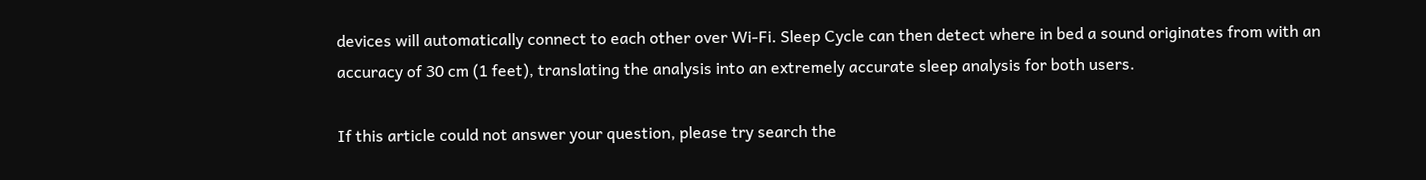devices will automatically connect to each other over Wi-Fi. Sleep Cycle can then detect where in bed a sound originates from with an accuracy of 30 cm (1 feet), translating the analysis into an extremely accurate sleep analysis for both users.

If this article could not answer your question, please try search the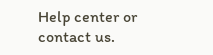Help center or contact us.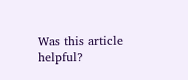Was this article helpful?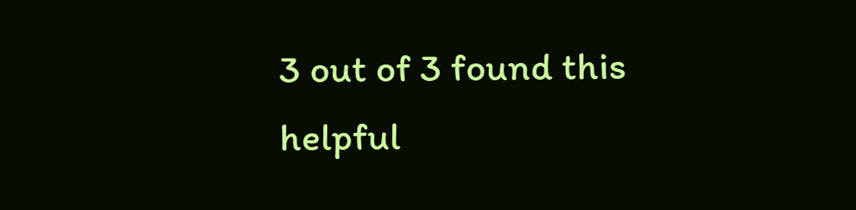3 out of 3 found this helpful